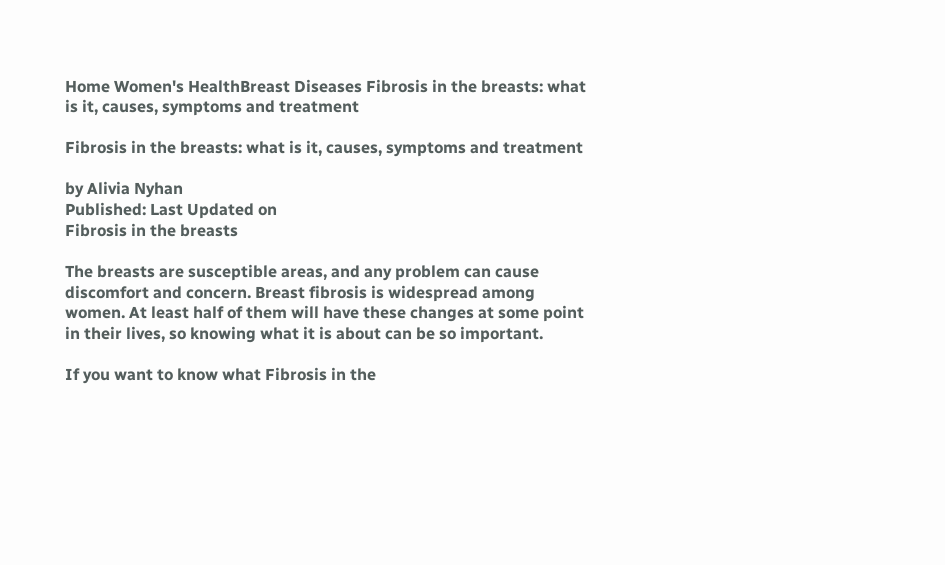Home Women's HealthBreast Diseases Fibrosis in the breasts: what is it, causes, symptoms and treatment

Fibrosis in the breasts: what is it, causes, symptoms and treatment

by Alivia Nyhan
Published: Last Updated on
Fibrosis in the breasts

The breasts are susceptible areas, and any problem can cause discomfort and concern. Breast fibrosis is widespread among women. At least half of them will have these changes at some point in their lives, so knowing what it is about can be so important.

If you want to know what Fibrosis in the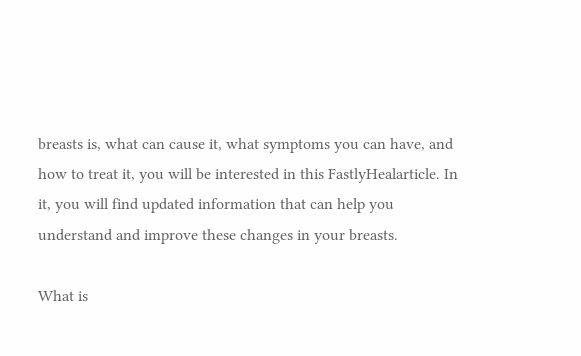breasts is, what can cause it, what symptoms you can have, and how to treat it, you will be interested in this FastlyHealarticle. In it, you will find updated information that can help you understand and improve these changes in your breasts.

What is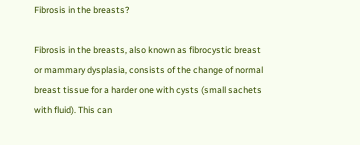Fibrosis in the breasts?

Fibrosis in the breasts, also known as fibrocystic breast or mammary dysplasia, consists of the change of normal breast tissue for a harder one with cysts (small sachets with fluid). This can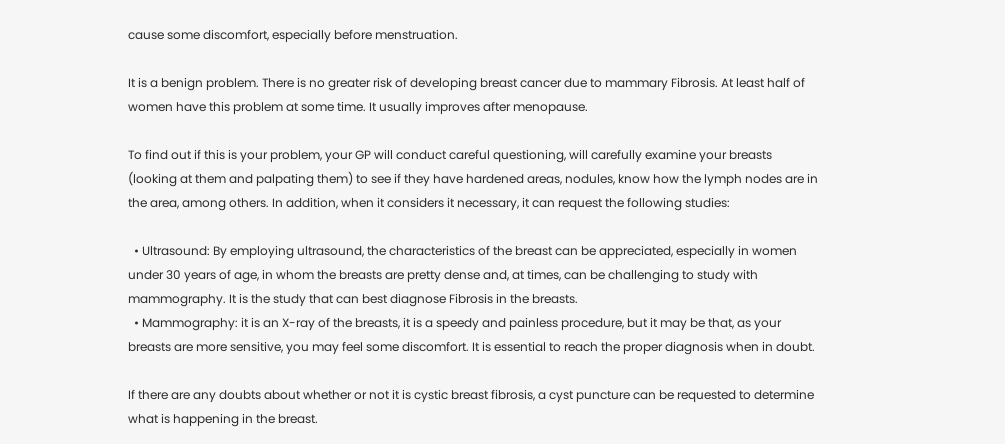cause some discomfort, especially before menstruation.

It is a benign problem. There is no greater risk of developing breast cancer due to mammary Fibrosis. At least half of women have this problem at some time. It usually improves after menopause.

To find out if this is your problem, your GP will conduct careful questioning, will carefully examine your breasts (looking at them and palpating them) to see if they have hardened areas, nodules, know how the lymph nodes are in the area, among others. In addition, when it considers it necessary, it can request the following studies:

  • Ultrasound: By employing ultrasound, the characteristics of the breast can be appreciated, especially in women under 30 years of age, in whom the breasts are pretty dense and, at times, can be challenging to study with mammography. It is the study that can best diagnose Fibrosis in the breasts.
  • Mammography: it is an X-ray of the breasts, it is a speedy and painless procedure, but it may be that, as your breasts are more sensitive, you may feel some discomfort. It is essential to reach the proper diagnosis when in doubt.

If there are any doubts about whether or not it is cystic breast fibrosis, a cyst puncture can be requested to determine what is happening in the breast.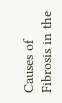Causes of Fibrosis in the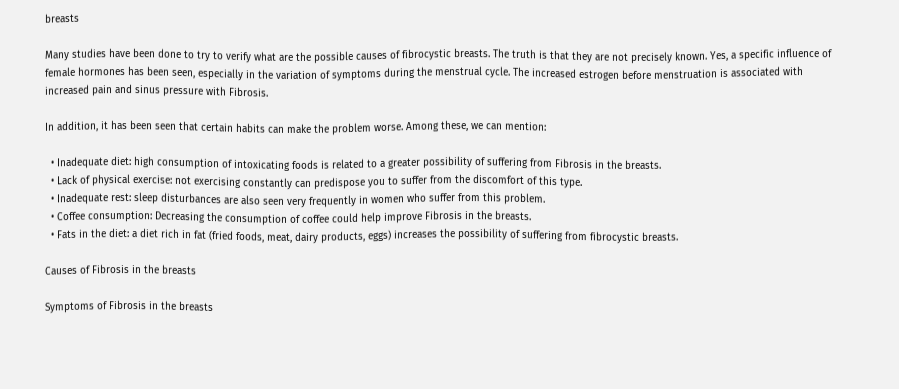breasts

Many studies have been done to try to verify what are the possible causes of fibrocystic breasts. The truth is that they are not precisely known. Yes, a specific influence of female hormones has been seen, especially in the variation of symptoms during the menstrual cycle. The increased estrogen before menstruation is associated with increased pain and sinus pressure with Fibrosis.

In addition, it has been seen that certain habits can make the problem worse. Among these, we can mention:

  • Inadequate diet: high consumption of intoxicating foods is related to a greater possibility of suffering from Fibrosis in the breasts.
  • Lack of physical exercise: not exercising constantly can predispose you to suffer from the discomfort of this type.
  • Inadequate rest: sleep disturbances are also seen very frequently in women who suffer from this problem.
  • Coffee consumption: Decreasing the consumption of coffee could help improve Fibrosis in the breasts.
  • Fats in the diet: a diet rich in fat (fried foods, meat, dairy products, eggs) increases the possibility of suffering from fibrocystic breasts.

Causes of Fibrosis in the breasts

Symptoms of Fibrosis in the breasts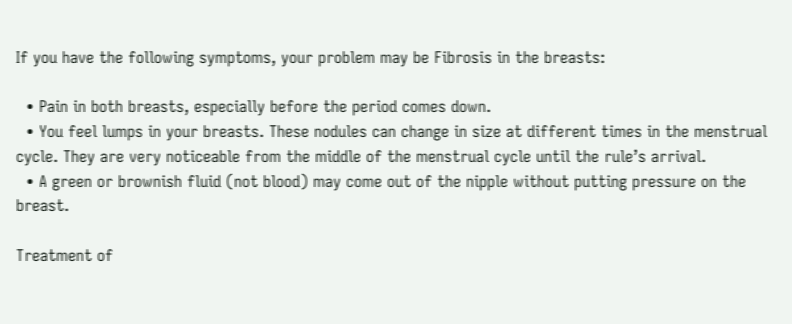If you have the following symptoms, your problem may be Fibrosis in the breasts:

  • Pain in both breasts, especially before the period comes down.
  • You feel lumps in your breasts. These nodules can change in size at different times in the menstrual cycle. They are very noticeable from the middle of the menstrual cycle until the rule’s arrival.
  • A green or brownish fluid (not blood) may come out of the nipple without putting pressure on the breast.

Treatment of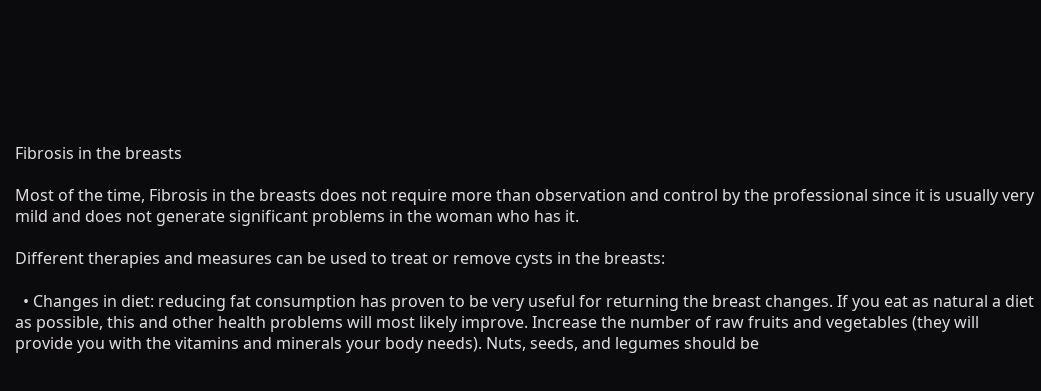Fibrosis in the breasts

Most of the time, Fibrosis in the breasts does not require more than observation and control by the professional since it is usually very mild and does not generate significant problems in the woman who has it.

Different therapies and measures can be used to treat or remove cysts in the breasts:

  • Changes in diet: reducing fat consumption has proven to be very useful for returning the breast changes. If you eat as natural a diet as possible, this and other health problems will most likely improve. Increase the number of raw fruits and vegetables (they will provide you with the vitamins and minerals your body needs). Nuts, seeds, and legumes should be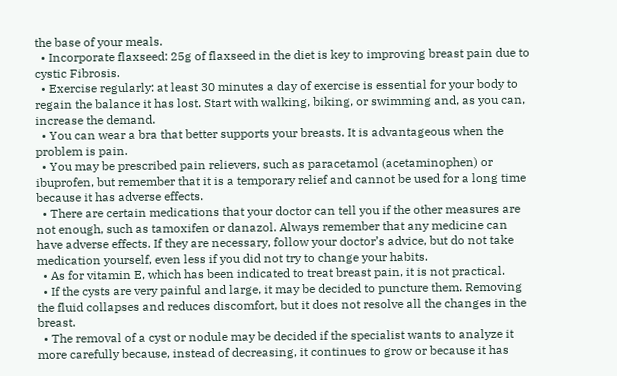the base of your meals.
  • Incorporate flaxseed: 25g of flaxseed in the diet is key to improving breast pain due to cystic Fibrosis.
  • Exercise regularly: at least 30 minutes a day of exercise is essential for your body to regain the balance it has lost. Start with walking, biking, or swimming and, as you can, increase the demand.
  • You can wear a bra that better supports your breasts. It is advantageous when the problem is pain.
  • You may be prescribed pain relievers, such as paracetamol (acetaminophen) or ibuprofen, but remember that it is a temporary relief and cannot be used for a long time because it has adverse effects.
  • There are certain medications that your doctor can tell you if the other measures are not enough, such as tamoxifen or danazol. Always remember that any medicine can have adverse effects. If they are necessary, follow your doctor’s advice, but do not take medication yourself, even less if you did not try to change your habits.
  • As for vitamin E, which has been indicated to treat breast pain, it is not practical.
  • If the cysts are very painful and large, it may be decided to puncture them. Removing the fluid collapses and reduces discomfort, but it does not resolve all the changes in the breast.
  • The removal of a cyst or nodule may be decided if the specialist wants to analyze it more carefully because, instead of decreasing, it continues to grow or because it has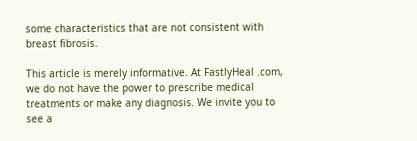some characteristics that are not consistent with breast fibrosis.

This article is merely informative. At FastlyHeal .com, we do not have the power to prescribe medical treatments or make any diagnosis. We invite you to see a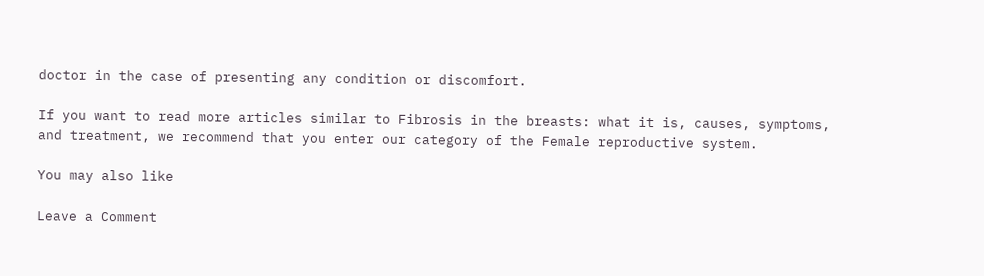doctor in the case of presenting any condition or discomfort.

If you want to read more articles similar to Fibrosis in the breasts: what it is, causes, symptoms, and treatment, we recommend that you enter our category of the Female reproductive system.

You may also like

Leave a Comment